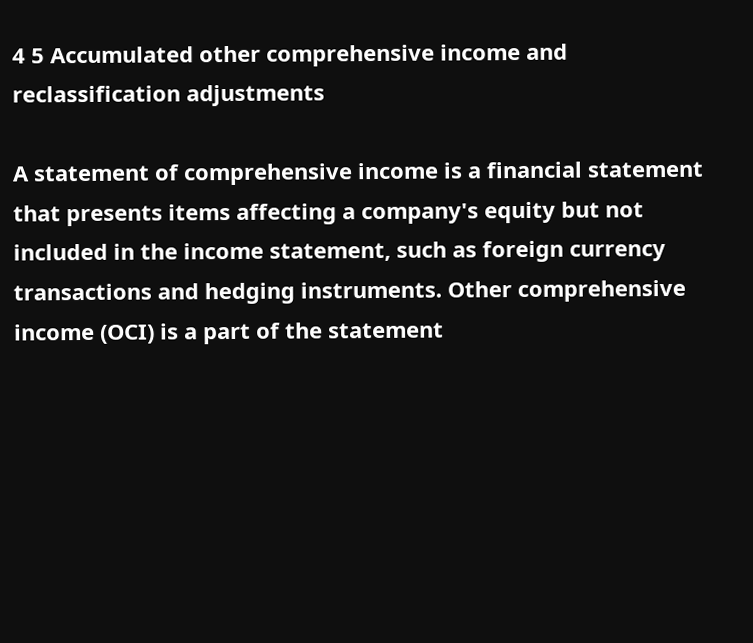4 5 Accumulated other comprehensive income and reclassification adjustments

A statement of comprehensive income is a financial statement that presents items affecting a company's equity but not included in the income statement, such as foreign currency transactions and hedging instruments. Other comprehensive income (OCI) is a part of the statement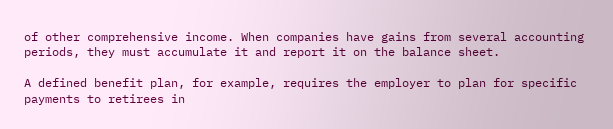of other comprehensive income. When companies have gains from several accounting periods, they must accumulate it and report it on the balance sheet.

A defined benefit plan, for example, requires the employer to plan for specific payments to retirees in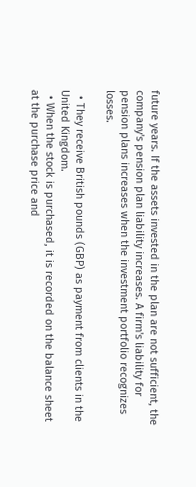future years. If the assets invested in the plan are not sufficient, the company's pension plan liability increases. A firm's liability for pension plans increases when the investment portfolio recognizes losses.

  • They receive British pounds (GBP) as payment from clients in the United Kingdom.
  • When the stock is purchased, it is recorded on the balance sheet at the purchase price and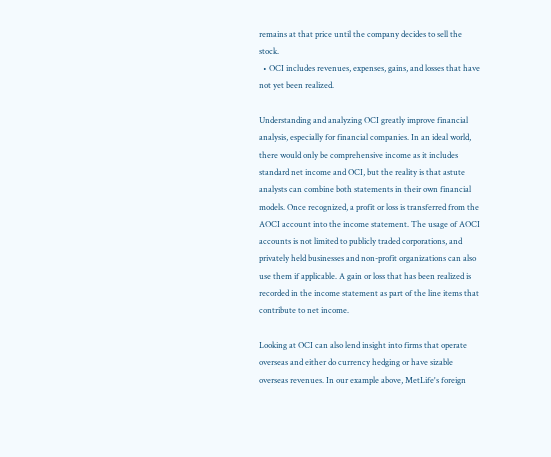remains at that price until the company decides to sell the stock.
  • OCI includes revenues, expenses, gains, and losses that have not yet been realized.

Understanding and analyzing OCI greatly improve financial analysis, especially for financial companies. In an ideal world, there would only be comprehensive income as it includes standard net income and OCI, but the reality is that astute analysts can combine both statements in their own financial models. Once recognized, a profit or loss is transferred from the AOCI account into the income statement. The usage of AOCI accounts is not limited to publicly traded corporations, and privately held businesses and non-profit organizations can also use them if applicable. A gain or loss that has been realized is recorded in the income statement as part of the line items that contribute to net income.

Looking at OCI can also lend insight into firms that operate overseas and either do currency hedging or have sizable overseas revenues. In our example above, MetLife's foreign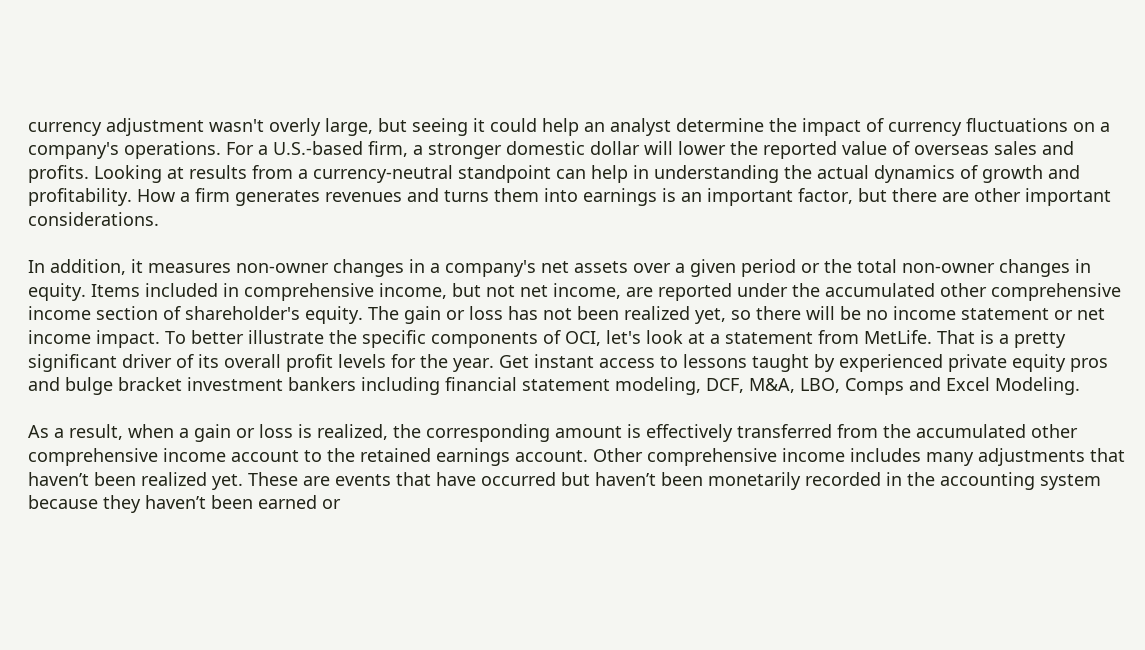currency adjustment wasn't overly large, but seeing it could help an analyst determine the impact of currency fluctuations on a company's operations. For a U.S.-based firm, a stronger domestic dollar will lower the reported value of overseas sales and profits. Looking at results from a currency-neutral standpoint can help in understanding the actual dynamics of growth and profitability. How a firm generates revenues and turns them into earnings is an important factor, but there are other important considerations.

In addition, it measures non-owner changes in a company's net assets over a given period or the total non-owner changes in equity. Items included in comprehensive income, but not net income, are reported under the accumulated other comprehensive income section of shareholder's equity. The gain or loss has not been realized yet, so there will be no income statement or net income impact. To better illustrate the specific components of OCI, let's look at a statement from MetLife. That is a pretty significant driver of its overall profit levels for the year. Get instant access to lessons taught by experienced private equity pros and bulge bracket investment bankers including financial statement modeling, DCF, M&A, LBO, Comps and Excel Modeling.

As a result, when a gain or loss is realized, the corresponding amount is effectively transferred from the accumulated other comprehensive income account to the retained earnings account. Other comprehensive income includes many adjustments that haven’t been realized yet. These are events that have occurred but haven’t been monetarily recorded in the accounting system because they haven’t been earned or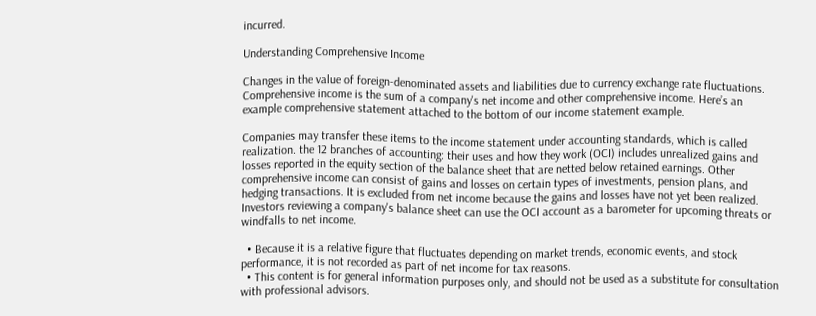incurred.

Understanding Comprehensive Income

Changes in the value of foreign-denominated assets and liabilities due to currency exchange rate fluctuations. Comprehensive income is the sum of a company's net income and other comprehensive income. Here’s an example comprehensive statement attached to the bottom of our income statement example.

Companies may transfer these items to the income statement under accounting standards, which is called realization. the 12 branches of accounting: their uses and how they work (OCI) includes unrealized gains and losses reported in the equity section of the balance sheet that are netted below retained earnings. Other comprehensive income can consist of gains and losses on certain types of investments, pension plans, and hedging transactions. It is excluded from net income because the gains and losses have not yet been realized. Investors reviewing a company's balance sheet can use the OCI account as a barometer for upcoming threats or windfalls to net income.

  • Because it is a relative figure that fluctuates depending on market trends, economic events, and stock performance, it is not recorded as part of net income for tax reasons.
  • This content is for general information purposes only, and should not be used as a substitute for consultation with professional advisors.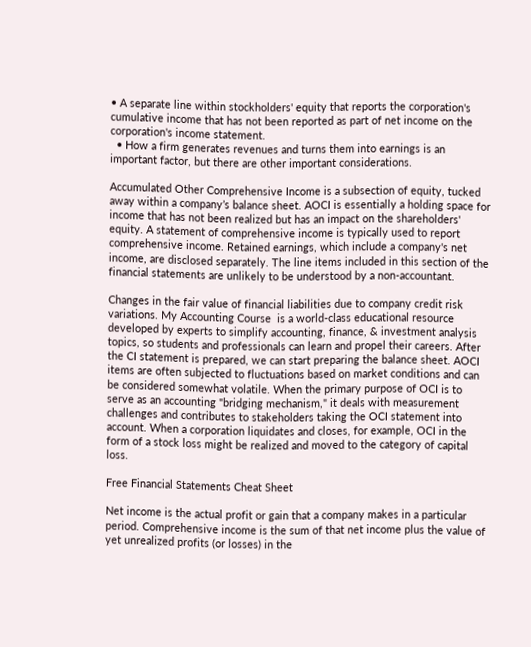• A separate line within stockholders' equity that reports the corporation's cumulative income that has not been reported as part of net income on the corporation's income statement.
  • How a firm generates revenues and turns them into earnings is an important factor, but there are other important considerations.

Accumulated Other Comprehensive Income is a subsection of equity, tucked away within a company’s balance sheet. AOCI is essentially a holding space for income that has not been realized but has an impact on the shareholders' equity. A statement of comprehensive income is typically used to report comprehensive income. Retained earnings, which include a company's net income, are disclosed separately. The line items included in this section of the financial statements are unlikely to be understood by a non-accountant.

Changes in the fair value of financial liabilities due to company credit risk variations. My Accounting Course  is a world-class educational resource developed by experts to simplify accounting, finance, & investment analysis topics, so students and professionals can learn and propel their careers. After the CI statement is prepared, we can start preparing the balance sheet. AOCI items are often subjected to fluctuations based on market conditions and can be considered somewhat volatile. When the primary purpose of OCI is to serve as an accounting "bridging mechanism," it deals with measurement challenges and contributes to stakeholders taking the OCI statement into account. When a corporation liquidates and closes, for example, OCI in the form of a stock loss might be realized and moved to the category of capital loss.

Free Financial Statements Cheat Sheet

Net income is the actual profit or gain that a company makes in a particular period. Comprehensive income is the sum of that net income plus the value of yet unrealized profits (or losses) in the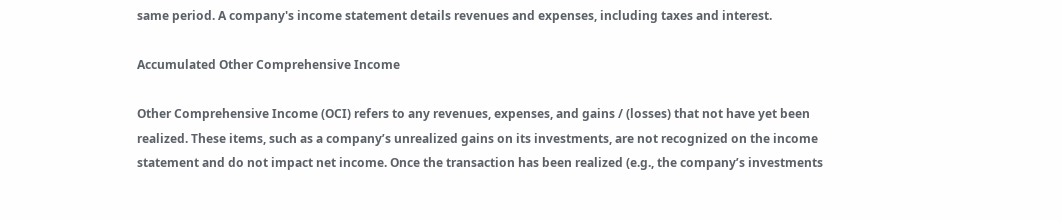same period. A company's income statement details revenues and expenses, including taxes and interest.

Accumulated Other Comprehensive Income

Other Comprehensive Income (OCI) refers to any revenues, expenses, and gains / (losses) that not have yet been realized. These items, such as a company’s unrealized gains on its investments, are not recognized on the income statement and do not impact net income. Once the transaction has been realized (e.g., the company’s investments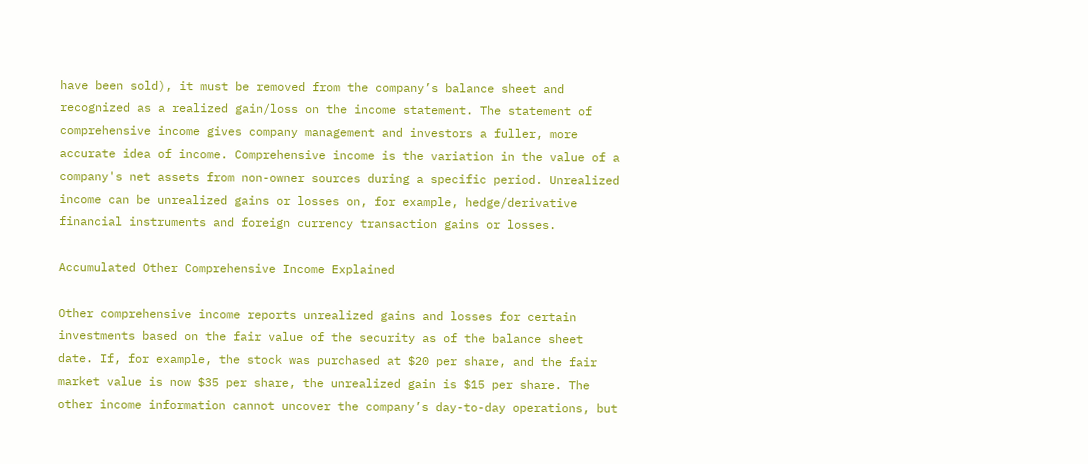have been sold), it must be removed from the company’s balance sheet and recognized as a realized gain/loss on the income statement. The statement of comprehensive income gives company management and investors a fuller, more accurate idea of income. Comprehensive income is the variation in the value of a company's net assets from non-owner sources during a specific period. Unrealized income can be unrealized gains or losses on, for example, hedge/derivative financial instruments and foreign currency transaction gains or losses.

Accumulated Other Comprehensive Income Explained

Other comprehensive income reports unrealized gains and losses for certain investments based on the fair value of the security as of the balance sheet date. If, for example, the stock was purchased at $20 per share, and the fair market value is now $35 per share, the unrealized gain is $15 per share. The other income information cannot uncover the company’s day-to-day operations, but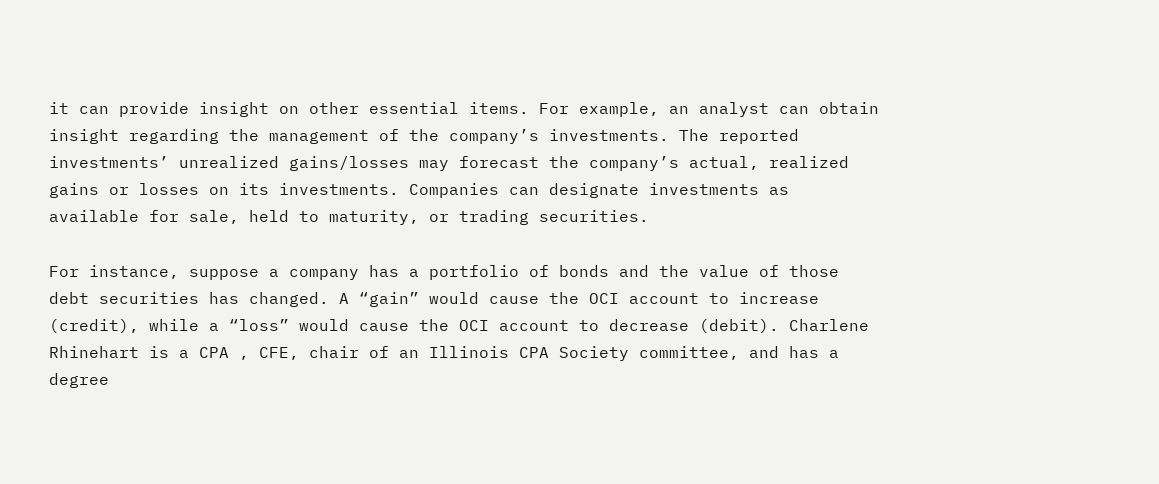it can provide insight on other essential items. For example, an analyst can obtain insight regarding the management of the company’s investments. The reported investments’ unrealized gains/losses may forecast the company’s actual, realized gains or losses on its investments. Companies can designate investments as available for sale, held to maturity, or trading securities.

For instance, suppose a company has a portfolio of bonds and the value of those debt securities has changed. A “gain” would cause the OCI account to increase (credit), while a “loss” would cause the OCI account to decrease (debit). Charlene Rhinehart is a CPA , CFE, chair of an Illinois CPA Society committee, and has a degree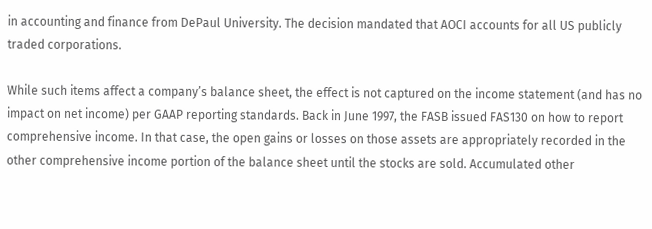in accounting and finance from DePaul University. The decision mandated that AOCI accounts for all US publicly traded corporations.

While such items affect a company’s balance sheet, the effect is not captured on the income statement (and has no impact on net income) per GAAP reporting standards. Back in June 1997, the FASB issued FAS130 on how to report comprehensive income. In that case, the open gains or losses on those assets are appropriately recorded in the other comprehensive income portion of the balance sheet until the stocks are sold. Accumulated other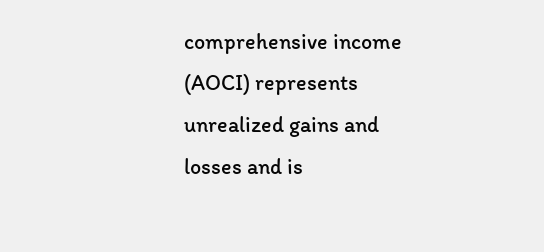comprehensive income (AOCI) represents unrealized gains and losses and is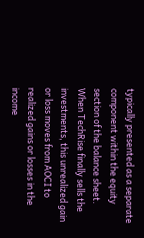typically presented as a separate component within the equity section of the balance sheet. When TechRise finally sells the investments, this unrealized gain or loss moves from AOCI to realized gains or losses in the income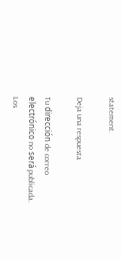statement.

Deja una respuesta

Tu dirección de correo electrónico no será publicada. Los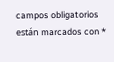campos obligatorios están marcados con *